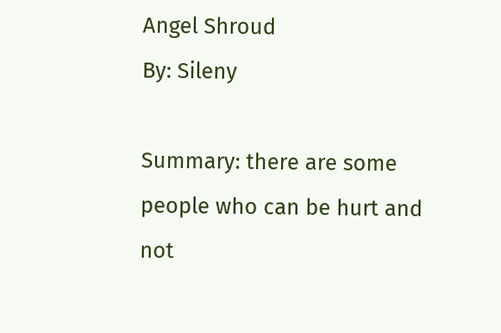Angel Shroud
By: Sileny

Summary: there are some people who can be hurt and not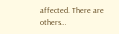affected. There are others…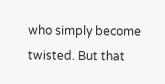who simply become twisted. But that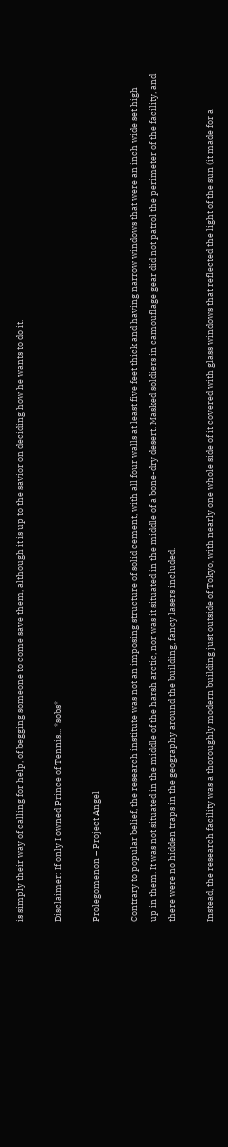is simply their way of calling for help, of begging someone to come save them, although it is up to the savior on deciding how he wants to do it.

Disclaimer: If only I owned Prince of Tennis... *sobs*

Prolegomenon – Project Angel

Contrary to popular belief, the research institute was not an imposing structure of solid cement, with all four walls at least five feet thick and having narrow windows that were an inch wide set high up in them. It was not situated in the middle of the harsh arctic, nor was it situated in the middle of a bone-dry desert. Masked soldiers in camouflage gear did not patrol the perimeter of the facility, and there were no hidden traps in the geography around the building, fancy lasers included.

Instead, the research facility was a thoroughly modern building just outside of Tokyo, with nearly one whole side of it covered with glass windows that reflected the light of the sun (it made for a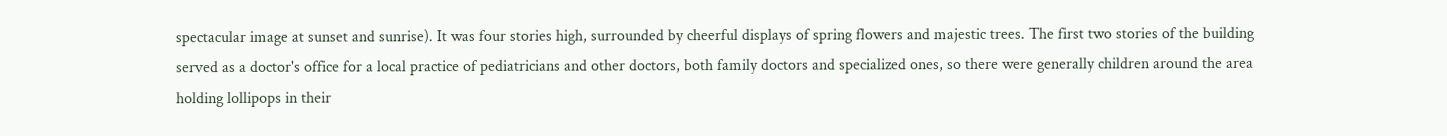spectacular image at sunset and sunrise). It was four stories high, surrounded by cheerful displays of spring flowers and majestic trees. The first two stories of the building served as a doctor's office for a local practice of pediatricians and other doctors, both family doctors and specialized ones, so there were generally children around the area holding lollipops in their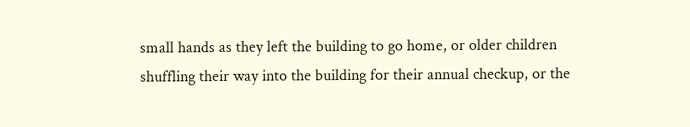small hands as they left the building to go home, or older children shuffling their way into the building for their annual checkup, or the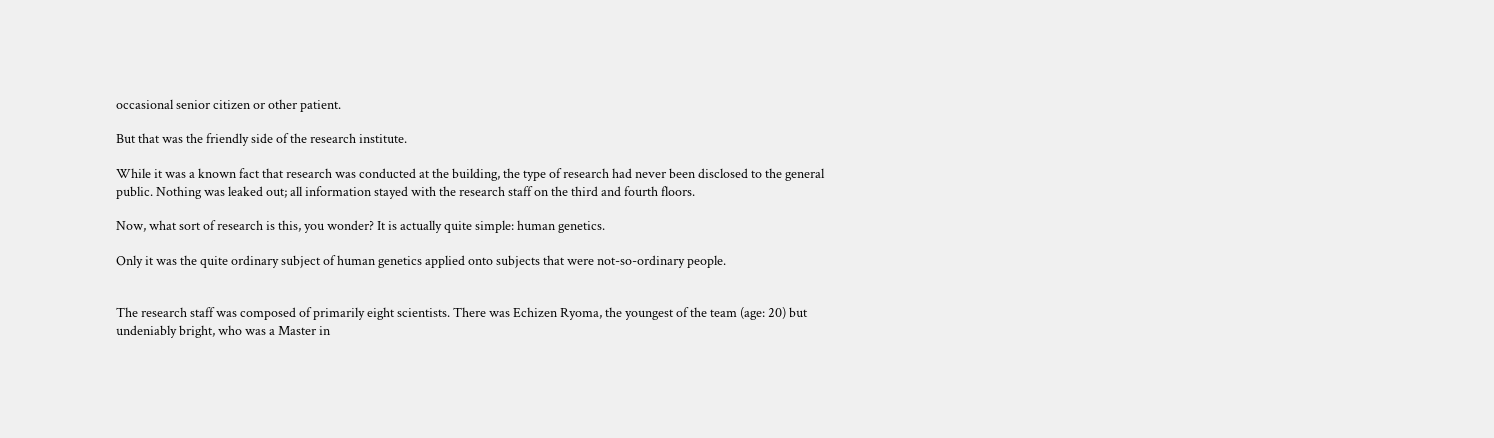occasional senior citizen or other patient.

But that was the friendly side of the research institute.

While it was a known fact that research was conducted at the building, the type of research had never been disclosed to the general public. Nothing was leaked out; all information stayed with the research staff on the third and fourth floors.

Now, what sort of research is this, you wonder? It is actually quite simple: human genetics.

Only it was the quite ordinary subject of human genetics applied onto subjects that were not-so-ordinary people.


The research staff was composed of primarily eight scientists. There was Echizen Ryoma, the youngest of the team (age: 20) but undeniably bright, who was a Master in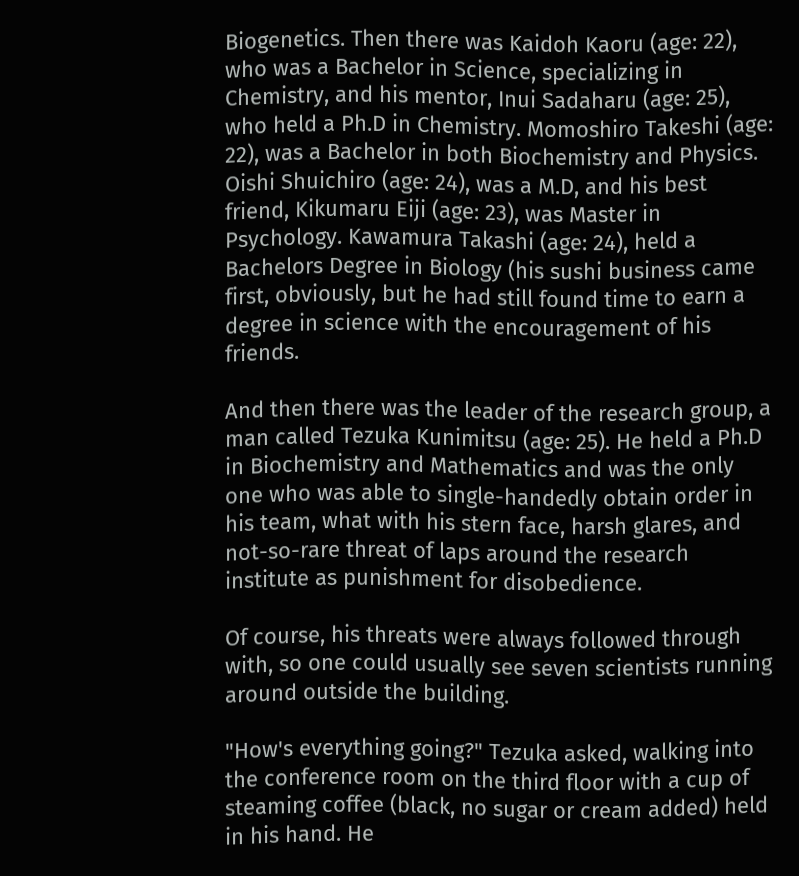Biogenetics. Then there was Kaidoh Kaoru (age: 22), who was a Bachelor in Science, specializing in Chemistry, and his mentor, Inui Sadaharu (age: 25), who held a Ph.D in Chemistry. Momoshiro Takeshi (age: 22), was a Bachelor in both Biochemistry and Physics. Oishi Shuichiro (age: 24), was a M.D, and his best friend, Kikumaru Eiji (age: 23), was Master in Psychology. Kawamura Takashi (age: 24), held a Bachelors Degree in Biology (his sushi business came first, obviously, but he had still found time to earn a degree in science with the encouragement of his friends.

And then there was the leader of the research group, a man called Tezuka Kunimitsu (age: 25). He held a Ph.D in Biochemistry and Mathematics and was the only one who was able to single-handedly obtain order in his team, what with his stern face, harsh glares, and not-so-rare threat of laps around the research institute as punishment for disobedience.

Of course, his threats were always followed through with, so one could usually see seven scientists running around outside the building.

"How's everything going?" Tezuka asked, walking into the conference room on the third floor with a cup of steaming coffee (black, no sugar or cream added) held in his hand. He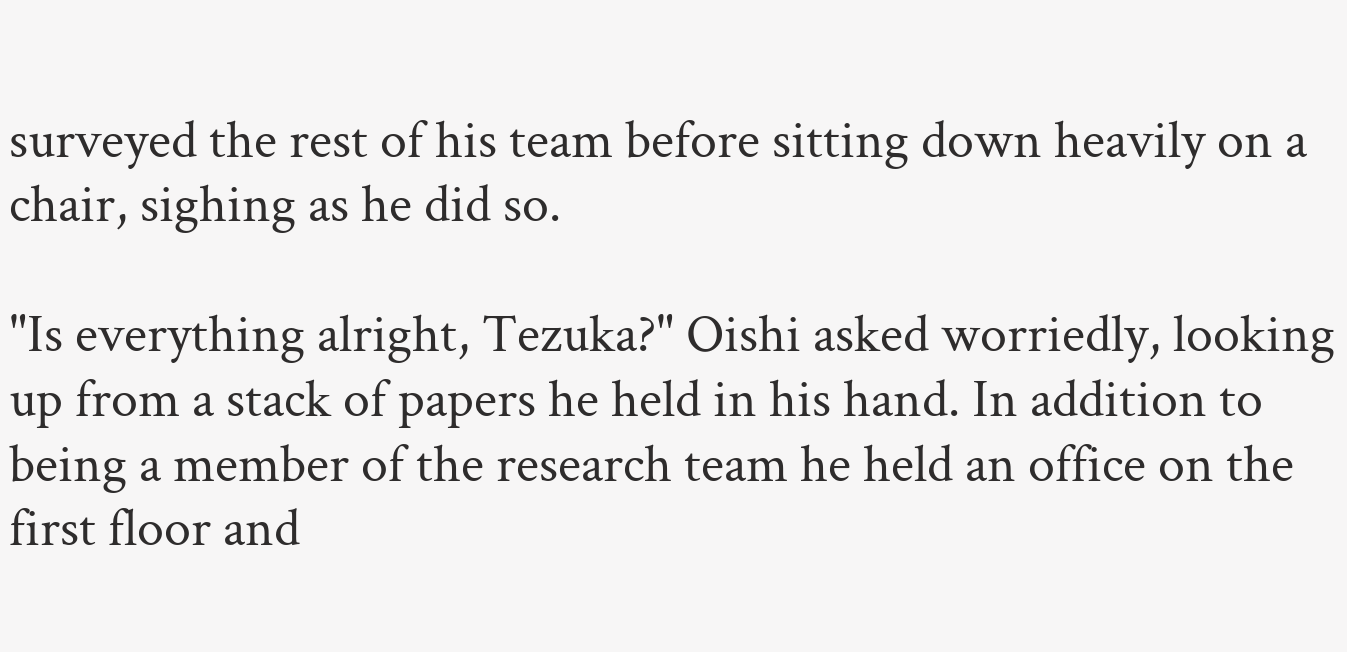surveyed the rest of his team before sitting down heavily on a chair, sighing as he did so.

"Is everything alright, Tezuka?" Oishi asked worriedly, looking up from a stack of papers he held in his hand. In addition to being a member of the research team he held an office on the first floor and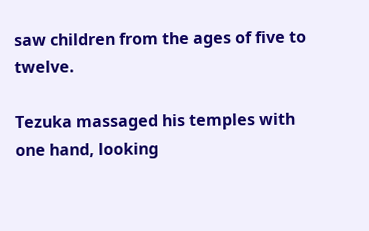saw children from the ages of five to twelve.

Tezuka massaged his temples with one hand, looking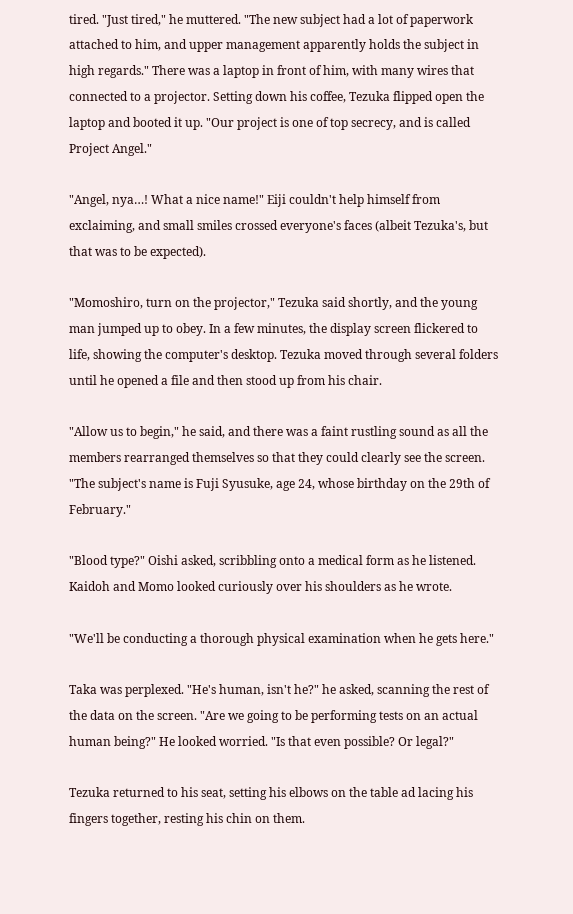tired. "Just tired," he muttered. "The new subject had a lot of paperwork attached to him, and upper management apparently holds the subject in high regards." There was a laptop in front of him, with many wires that connected to a projector. Setting down his coffee, Tezuka flipped open the laptop and booted it up. "Our project is one of top secrecy, and is called Project Angel."

"Angel, nya…! What a nice name!" Eiji couldn't help himself from exclaiming, and small smiles crossed everyone's faces (albeit Tezuka's, but that was to be expected).

"Momoshiro, turn on the projector," Tezuka said shortly, and the young man jumped up to obey. In a few minutes, the display screen flickered to life, showing the computer's desktop. Tezuka moved through several folders until he opened a file and then stood up from his chair.

"Allow us to begin," he said, and there was a faint rustling sound as all the members rearranged themselves so that they could clearly see the screen. "The subject's name is Fuji Syusuke, age 24, whose birthday on the 29th of February."

"Blood type?" Oishi asked, scribbling onto a medical form as he listened. Kaidoh and Momo looked curiously over his shoulders as he wrote.

"We'll be conducting a thorough physical examination when he gets here."

Taka was perplexed. "He's human, isn't he?" he asked, scanning the rest of the data on the screen. "Are we going to be performing tests on an actual human being?" He looked worried. "Is that even possible? Or legal?"

Tezuka returned to his seat, setting his elbows on the table ad lacing his fingers together, resting his chin on them.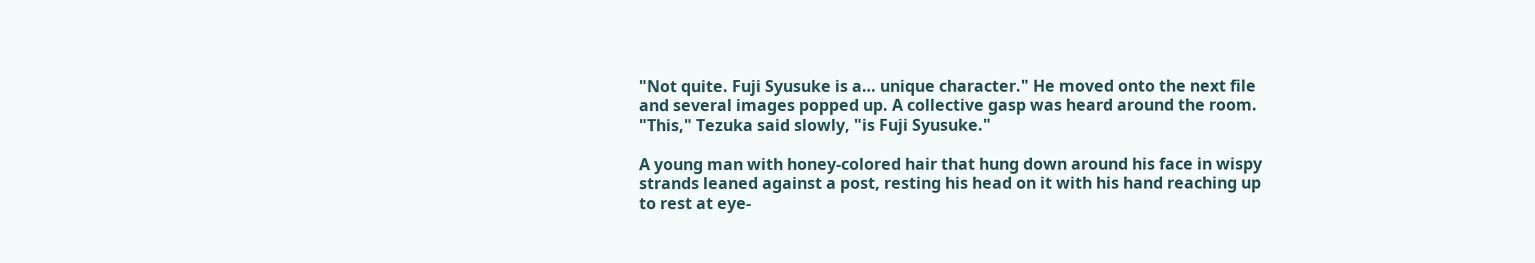"Not quite. Fuji Syusuke is a… unique character." He moved onto the next file and several images popped up. A collective gasp was heard around the room. "This," Tezuka said slowly, "is Fuji Syusuke."

A young man with honey-colored hair that hung down around his face in wispy strands leaned against a post, resting his head on it with his hand reaching up to rest at eye-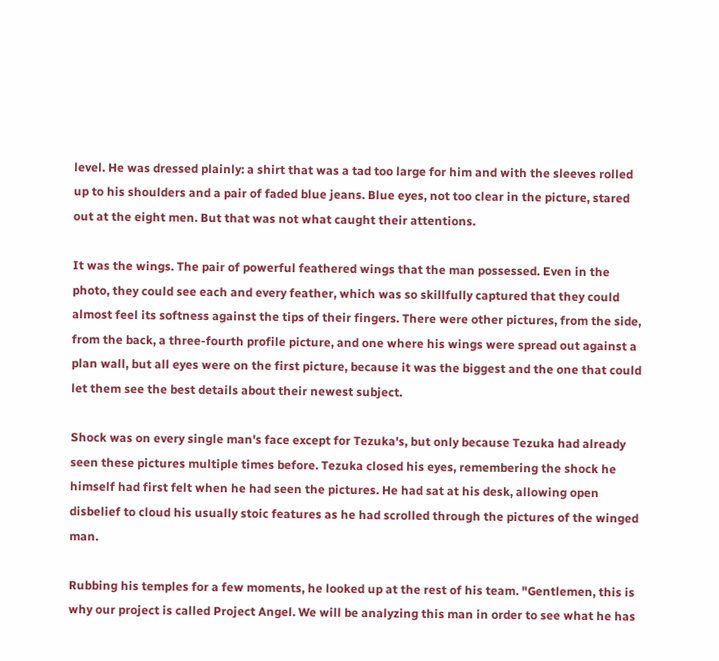level. He was dressed plainly: a shirt that was a tad too large for him and with the sleeves rolled up to his shoulders and a pair of faded blue jeans. Blue eyes, not too clear in the picture, stared out at the eight men. But that was not what caught their attentions.

It was the wings. The pair of powerful feathered wings that the man possessed. Even in the photo, they could see each and every feather, which was so skillfully captured that they could almost feel its softness against the tips of their fingers. There were other pictures, from the side, from the back, a three-fourth profile picture, and one where his wings were spread out against a plan wall, but all eyes were on the first picture, because it was the biggest and the one that could let them see the best details about their newest subject.

Shock was on every single man's face except for Tezuka's, but only because Tezuka had already seen these pictures multiple times before. Tezuka closed his eyes, remembering the shock he himself had first felt when he had seen the pictures. He had sat at his desk, allowing open disbelief to cloud his usually stoic features as he had scrolled through the pictures of the winged man.

Rubbing his temples for a few moments, he looked up at the rest of his team. "Gentlemen, this is why our project is called Project Angel. We will be analyzing this man in order to see what he has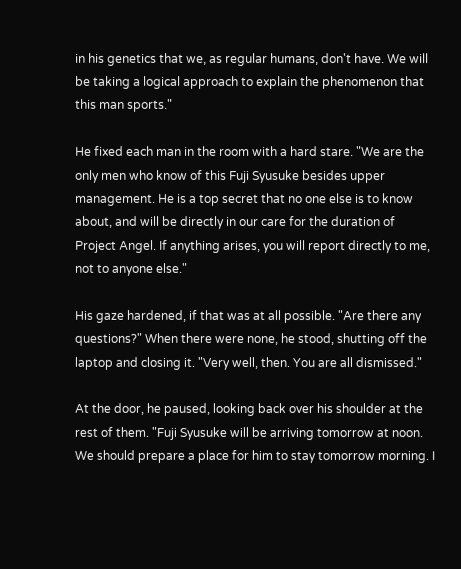in his genetics that we, as regular humans, don't have. We will be taking a logical approach to explain the phenomenon that this man sports."

He fixed each man in the room with a hard stare. "We are the only men who know of this Fuji Syusuke besides upper management. He is a top secret that no one else is to know about, and will be directly in our care for the duration of Project Angel. If anything arises, you will report directly to me, not to anyone else."

His gaze hardened, if that was at all possible. "Are there any questions?" When there were none, he stood, shutting off the laptop and closing it. "Very well, then. You are all dismissed."

At the door, he paused, looking back over his shoulder at the rest of them. "Fuji Syusuke will be arriving tomorrow at noon. We should prepare a place for him to stay tomorrow morning. I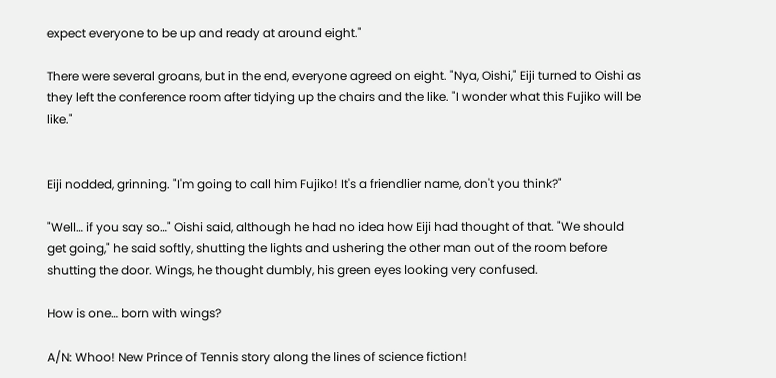expect everyone to be up and ready at around eight."

There were several groans, but in the end, everyone agreed on eight. "Nya, Oishi," Eiji turned to Oishi as they left the conference room after tidying up the chairs and the like. "I wonder what this Fujiko will be like."


Eiji nodded, grinning. "I'm going to call him Fujiko! It's a friendlier name, don't you think?"

"Well… if you say so…" Oishi said, although he had no idea how Eiji had thought of that. "We should get going," he said softly, shutting the lights and ushering the other man out of the room before shutting the door. Wings, he thought dumbly, his green eyes looking very confused.

How is one… born with wings?

A/N: Whoo! New Prince of Tennis story along the lines of science fiction!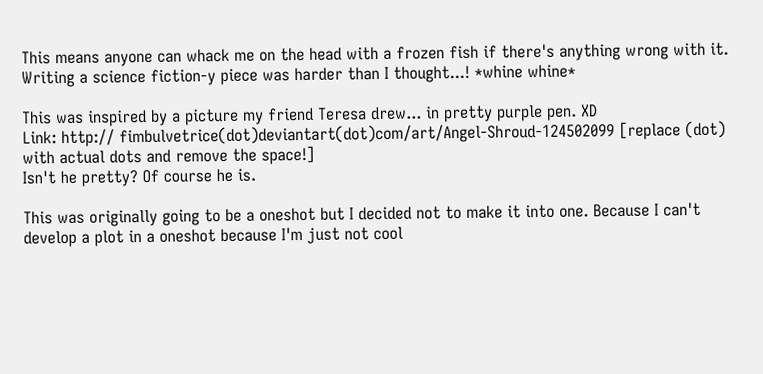This means anyone can whack me on the head with a frozen fish if there's anything wrong with it. Writing a science fiction-y piece was harder than I thought...! *whine whine*

This was inspired by a picture my friend Teresa drew... in pretty purple pen. XD
Link: http:// fimbulvetrice(dot)deviantart(dot)com/art/Angel-Shroud-124502099 [replace (dot) with actual dots and remove the space!]
Isn't he pretty? Of course he is.

This was originally going to be a oneshot but I decided not to make it into one. Because I can't develop a plot in a oneshot because I'm just not cool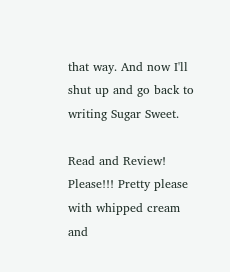that way. And now I'll shut up and go back to writing Sugar Sweet.

Read and Review! Please!!! Pretty please with whipped cream and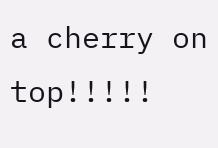a cherry on top!!!!!